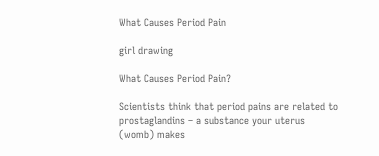What Causes Period Pain

girl drawing

What Causes Period Pain?

Scientists think that period pains are related to prostaglandins – a substance your uterus (womb) makes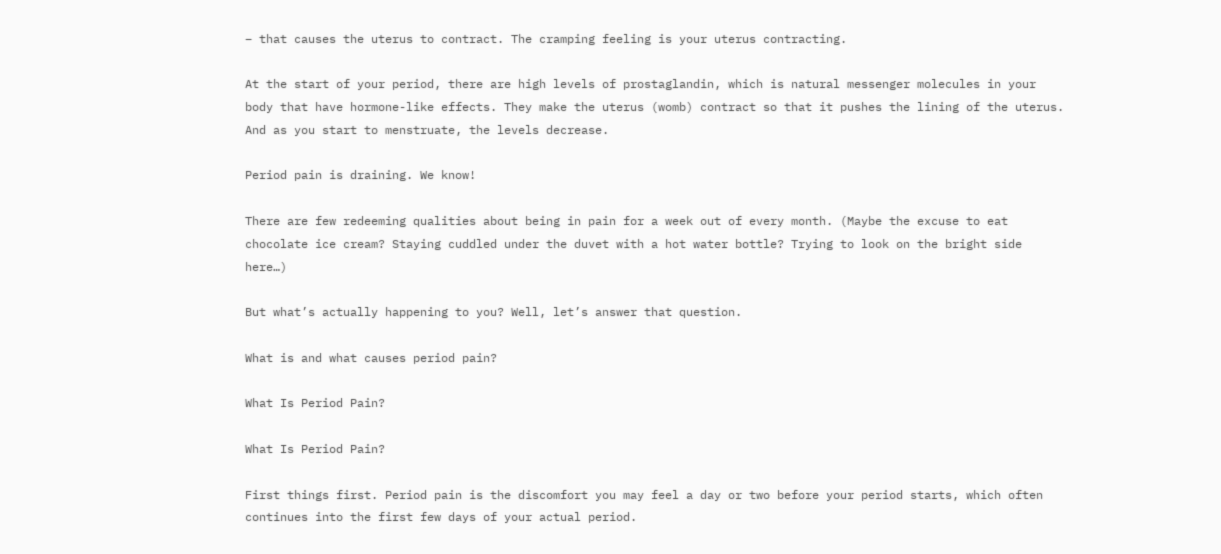– that causes the uterus to contract. The cramping feeling is your uterus contracting.

At the start of your period, there are high levels of prostaglandin, which is natural messenger molecules in your body that have hormone-like effects. They make the uterus (womb) contract so that it pushes the lining of the uterus. And as you start to menstruate, the levels decrease.

Period pain is draining. We know!

There are few redeeming qualities about being in pain for a week out of every month. (Maybe the excuse to eat chocolate ice cream? Staying cuddled under the duvet with a hot water bottle? Trying to look on the bright side here…)

But what’s actually happening to you? Well, let’s answer that question.

What is and what causes period pain?

What Is Period Pain?

What Is Period Pain?

First things first. Period pain is the discomfort you may feel a day or two before your period starts, which often continues into the first few days of your actual period.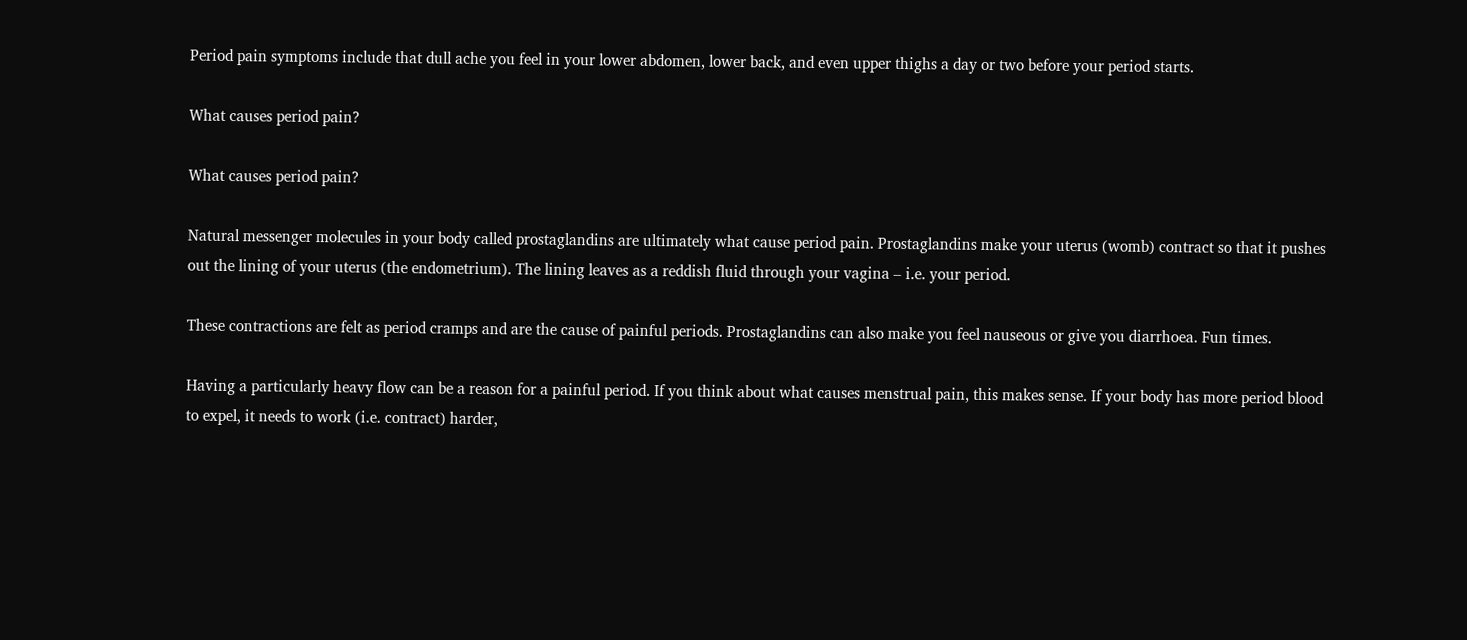Period pain symptoms include that dull ache you feel in your lower abdomen, lower back, and even upper thighs a day or two before your period starts.

What causes period pain?

What causes period pain?

Natural messenger molecules in your body called prostaglandins are ultimately what cause period pain. Prostaglandins make your uterus (womb) contract so that it pushes out the lining of your uterus (the endometrium). The lining leaves as a reddish fluid through your vagina – i.e. your period.

These contractions are felt as period cramps and are the cause of painful periods. Prostaglandins can also make you feel nauseous or give you diarrhoea. Fun times.

Having a particularly heavy flow can be a reason for a painful period. If you think about what causes menstrual pain, this makes sense. If your body has more period blood to expel, it needs to work (i.e. contract) harder,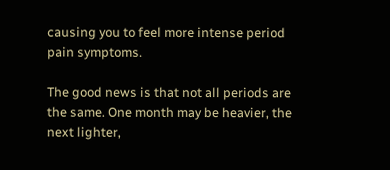causing you to feel more intense period pain symptoms.

The good news is that not all periods are the same. One month may be heavier, the next lighter,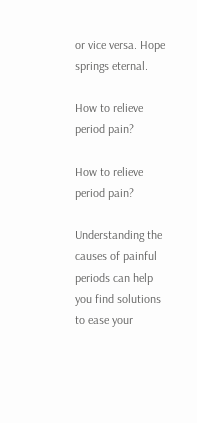or vice versa. Hope springs eternal.

How to relieve period pain?

How to relieve period pain?

Understanding the causes of painful periods can help you find solutions to ease your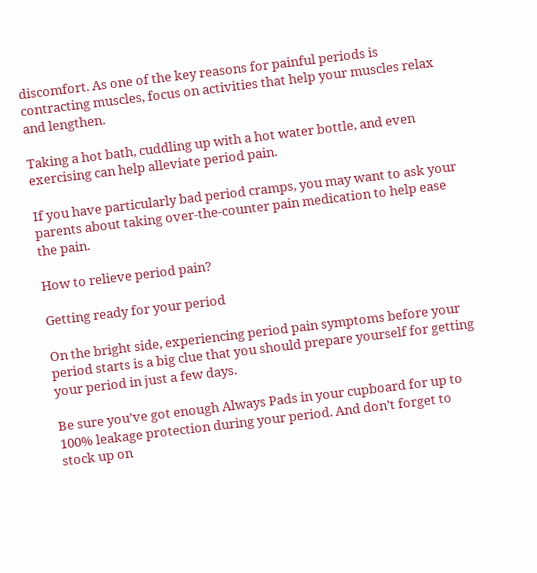discomfort. As one of the key reasons for painful periods is contracting muscles, focus on activities that help your muscles relax and lengthen.

Taking a hot bath, cuddling up with a hot water bottle, and even exercising can help alleviate period pain.

If you have particularly bad period cramps, you may want to ask your parents about taking over-the-counter pain medication to help ease the pain.

How to relieve period pain?

Getting ready for your period

On the bright side, experiencing period pain symptoms before your period starts is a big clue that you should prepare yourself for getting your period in just a few days.

Be sure you’ve got enough Always Pads in your cupboard for up to 100% leakage protection during your period. And don’t forget to stock up on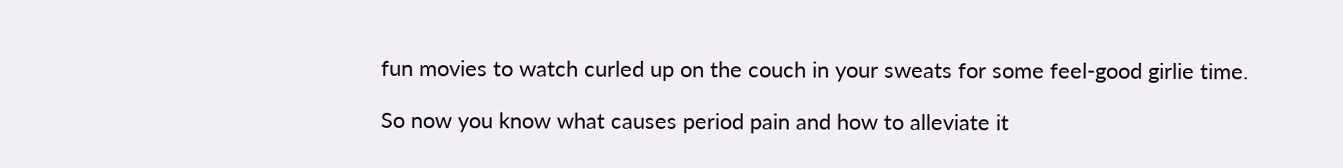fun movies to watch curled up on the couch in your sweats for some feel-good girlie time.

So now you know what causes period pain and how to alleviate it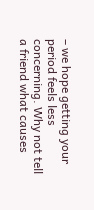– we hope getting your period feels less concerning. Why not tell a friend what causes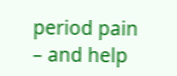period pain – and help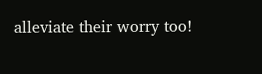alleviate their worry too!